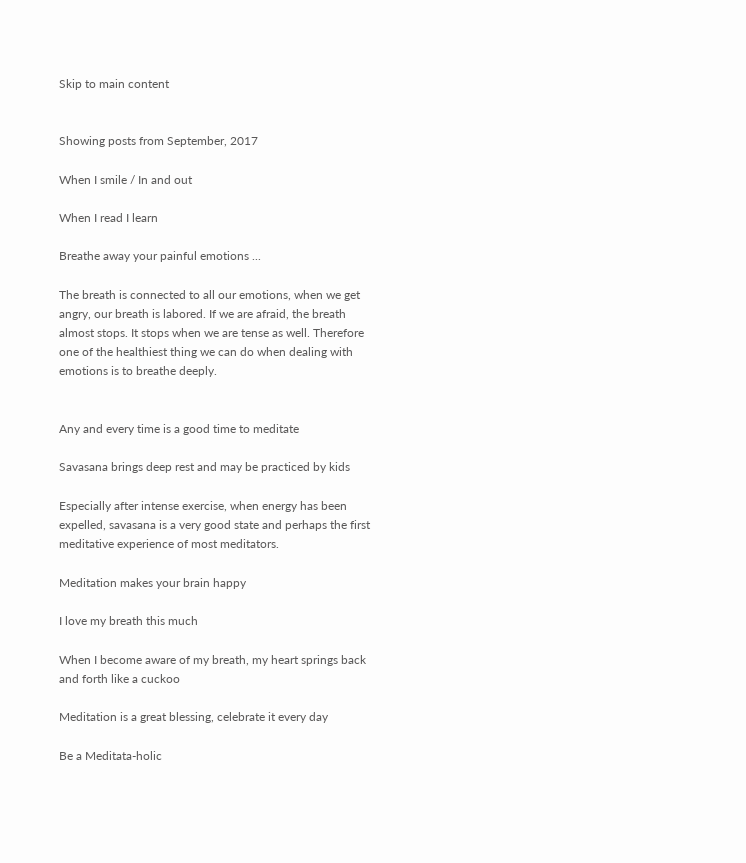Skip to main content


Showing posts from September, 2017

When I smile / In and out

When I read I learn

Breathe away your painful emotions ...

The breath is connected to all our emotions, when we get angry, our breath is labored. If we are afraid, the breath almost stops. It stops when we are tense as well. Therefore one of the healthiest thing we can do when dealing with emotions is to breathe deeply.


Any and every time is a good time to meditate

Savasana brings deep rest and may be practiced by kids

Especially after intense exercise, when energy has been expelled, savasana is a very good state and perhaps the first meditative experience of most meditators.

Meditation makes your brain happy

I love my breath this much

When I become aware of my breath, my heart springs back and forth like a cuckoo

Meditation is a great blessing, celebrate it every day

Be a Meditata-holic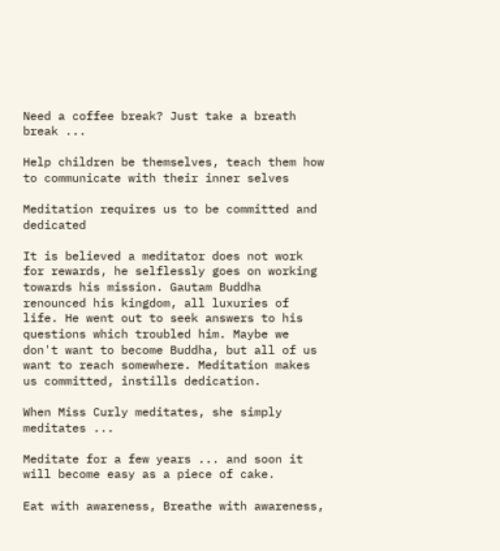Need a coffee break? Just take a breath break ...

Help children be themselves, teach them how to communicate with their inner selves

Meditation requires us to be committed and dedicated

It is believed a meditator does not work for rewards, he selflessly goes on working towards his mission. Gautam Buddha renounced his kingdom, all luxuries of life. He went out to seek answers to his questions which troubled him. Maybe we don't want to become Buddha, but all of us want to reach somewhere. Meditation makes us committed, instills dedication.

When Miss Curly meditates, she simply meditates ...

Meditate for a few years ... and soon it will become easy as a piece of cake.

Eat with awareness, Breathe with awareness,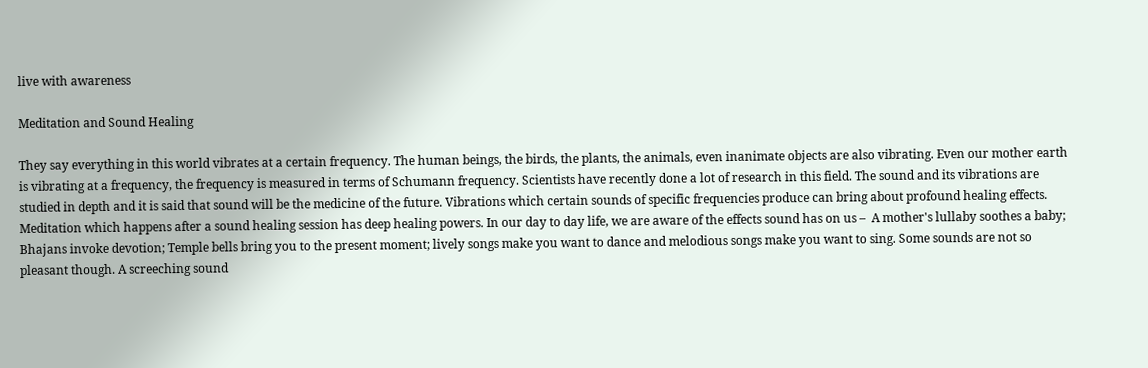live with awareness

Meditation and Sound Healing

They say everything in this world vibrates at a certain frequency. The human beings, the birds, the plants, the animals, even inanimate objects are also vibrating. Even our mother earth is vibrating at a frequency, the frequency is measured in terms of Schumann frequency. Scientists have recently done a lot of research in this field. The sound and its vibrations are studied in depth and it is said that sound will be the medicine of the future. Vibrations which certain sounds of specific frequencies produce can bring about profound healing effects. Meditation which happens after a sound healing session has deep healing powers. In our day to day life, we are aware of the effects sound has on us –  A mother's lullaby soothes a baby;  Bhajans invoke devotion; Temple bells bring you to the present moment; lively songs make you want to dance and melodious songs make you want to sing. Some sounds are not so pleasant though. A screeching sound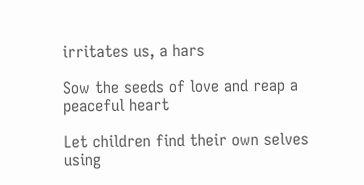irritates us, a hars

Sow the seeds of love and reap a peaceful heart

Let children find their own selves using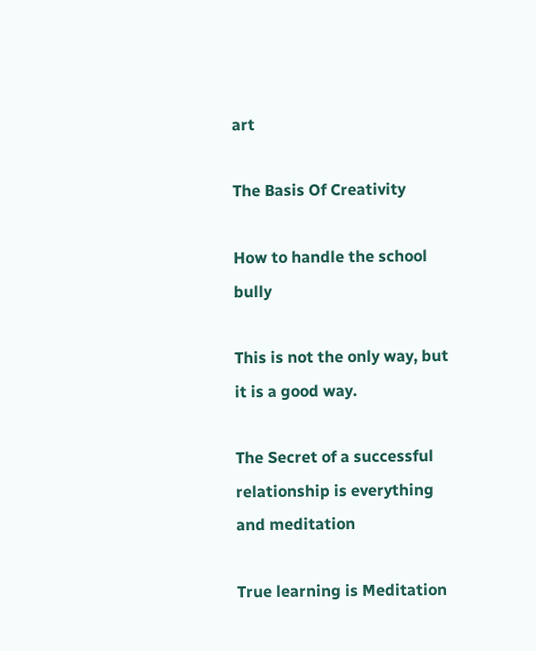art

The Basis Of Creativity

How to handle the school bully

This is not the only way, but it is a good way.

The Secret of a successful relationship is everything and meditation

True learning is Meditation